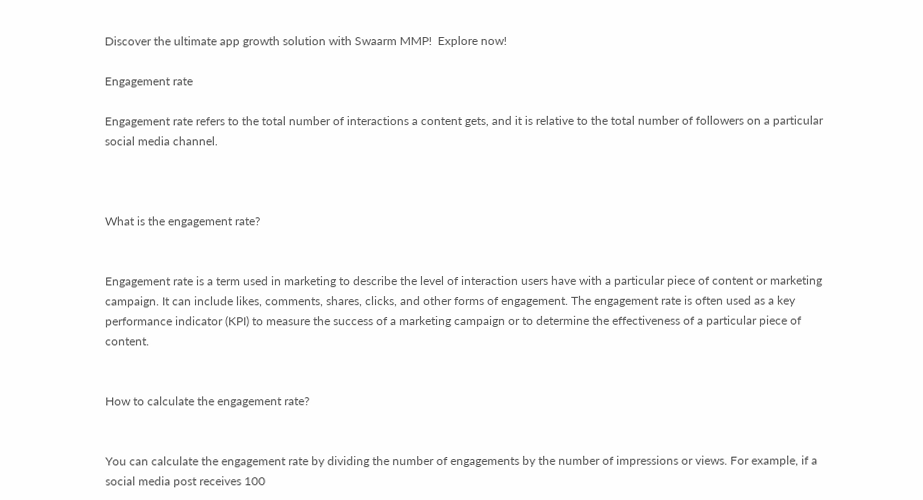Discover the ultimate app growth solution with Swaarm MMP!  Explore now!

Engagement rate

Engagement rate refers to the total number of interactions a content gets, and it is relative to the total number of followers on a particular social media channel.



What is the engagement rate?


Engagement rate is a term used in marketing to describe the level of interaction users have with a particular piece of content or marketing campaign. It can include likes, comments, shares, clicks, and other forms of engagement. The engagement rate is often used as a key performance indicator (KPI) to measure the success of a marketing campaign or to determine the effectiveness of a particular piece of content.


How to calculate the engagement rate?


You can calculate the engagement rate by dividing the number of engagements by the number of impressions or views. For example, if a social media post receives 100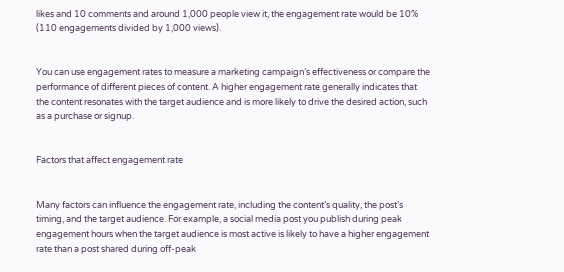likes and 10 comments and around 1,000 people view it, the engagement rate would be 10% (110 engagements divided by 1,000 views).


You can use engagement rates to measure a marketing campaign’s effectiveness or compare the performance of different pieces of content. A higher engagement rate generally indicates that the content resonates with the target audience and is more likely to drive the desired action, such as a purchase or signup.


Factors that affect engagement rate


Many factors can influence the engagement rate, including the content’s quality, the post’s timing, and the target audience. For example, a social media post you publish during peak engagement hours when the target audience is most active is likely to have a higher engagement rate than a post shared during off-peak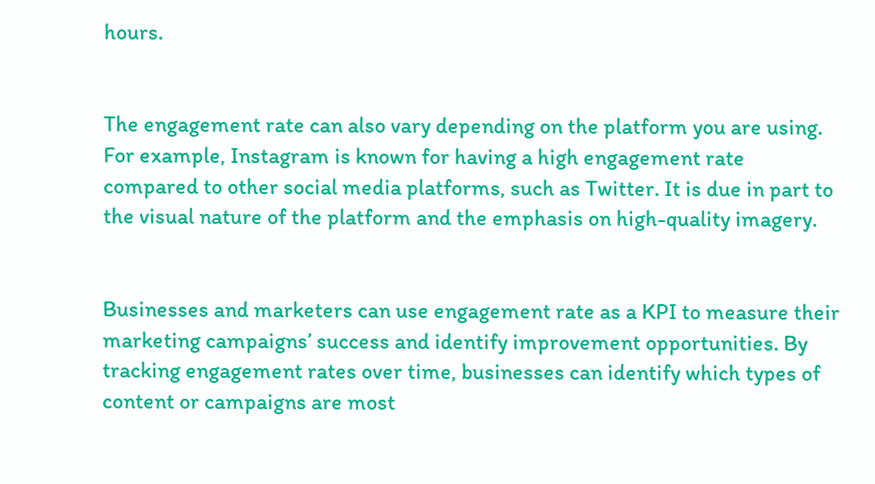hours.


The engagement rate can also vary depending on the platform you are using. For example, Instagram is known for having a high engagement rate compared to other social media platforms, such as Twitter. It is due in part to the visual nature of the platform and the emphasis on high-quality imagery.


Businesses and marketers can use engagement rate as a KPI to measure their marketing campaigns’ success and identify improvement opportunities. By tracking engagement rates over time, businesses can identify which types of content or campaigns are most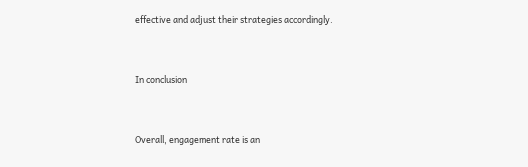effective and adjust their strategies accordingly.


In conclusion


Overall, engagement rate is an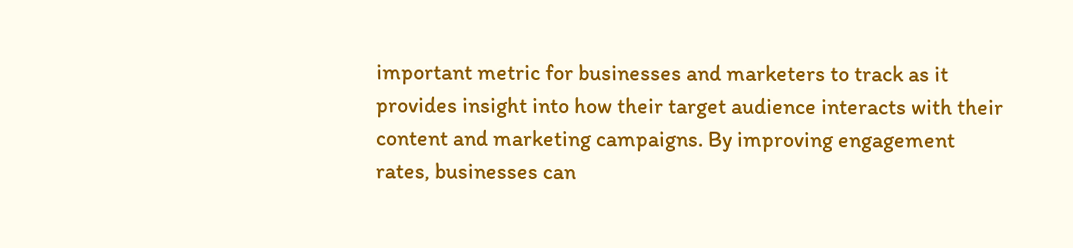important metric for businesses and marketers to track as it provides insight into how their target audience interacts with their content and marketing campaigns. By improving engagement rates, businesses can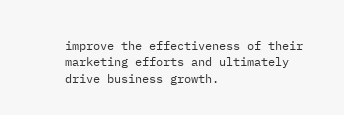improve the effectiveness of their marketing efforts and ultimately drive business growth.